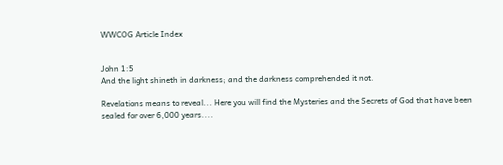WWCOG Article Index


John 1:5
And the light shineth in darkness; and the darkness comprehended it not.

Revelations means to reveal... Here you will find the Mysteries and the Secrets of God that have been sealed for over 6,000 years....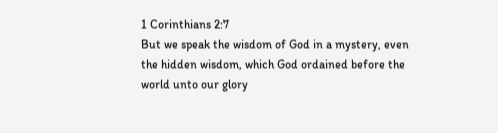1 Corinthians 2:7
But we speak the wisdom of God in a mystery, even the hidden wisdom, which God ordained before the world unto our glory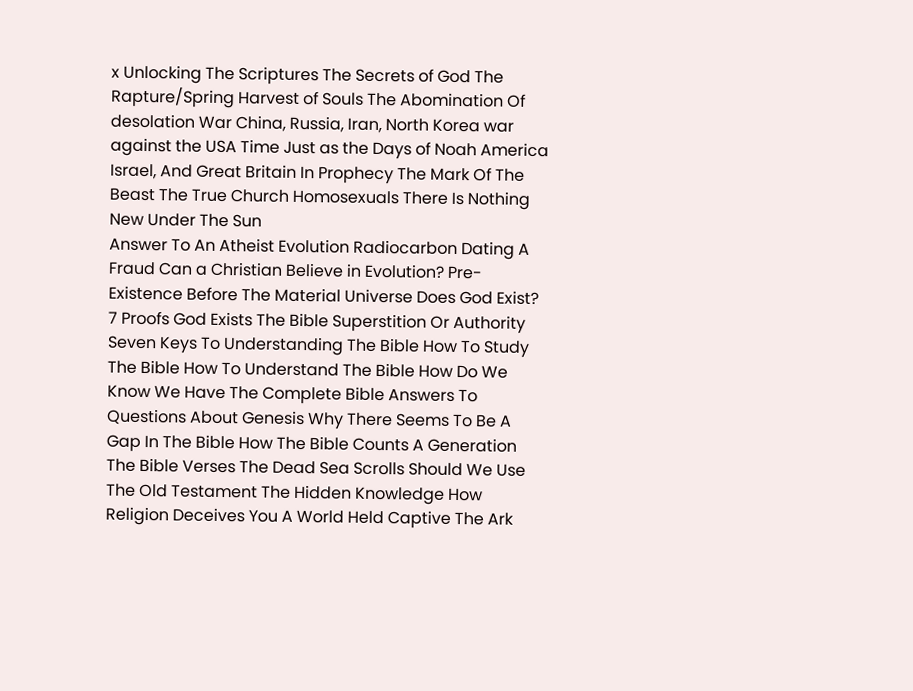x Unlocking The Scriptures The Secrets of God The Rapture/Spring Harvest of Souls The Abomination Of desolation War China, Russia, Iran, North Korea war against the USA Time Just as the Days of Noah America Israel, And Great Britain In Prophecy The Mark Of The Beast The True Church Homosexuals There Is Nothing New Under The Sun
Answer To An Atheist Evolution Radiocarbon Dating A Fraud Can a Christian Believe in Evolution? Pre-Existence Before The Material Universe Does God Exist? 7 Proofs God Exists The Bible Superstition Or Authority Seven Keys To Understanding The Bible How To Study The Bible How To Understand The Bible How Do We Know We Have The Complete Bible Answers To Questions About Genesis Why There Seems To Be A Gap In The Bible How The Bible Counts A Generation The Bible Verses The Dead Sea Scrolls Should We Use The Old Testament The Hidden Knowledge How Religion Deceives You A World Held Captive The Ark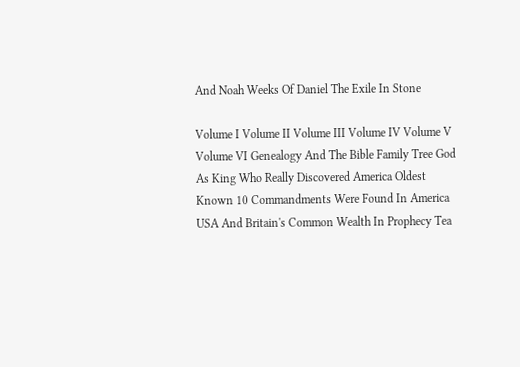And Noah Weeks Of Daniel The Exile In Stone

Volume I Volume II Volume III Volume IV Volume V Volume VI Genealogy And The Bible Family Tree God As King Who Really Discovered America Oldest Known 10 Commandments Were Found In America USA And Britain's Common Wealth In Prophecy Tea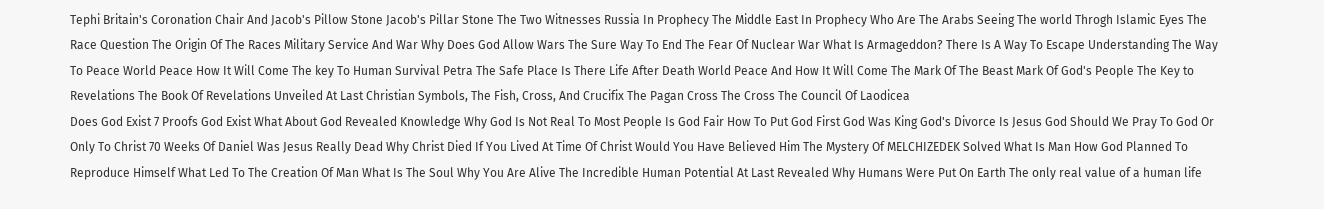Tephi Britain's Coronation Chair And Jacob's Pillow Stone Jacob's Pillar Stone The Two Witnesses Russia In Prophecy The Middle East In Prophecy Who Are The Arabs Seeing The world Throgh Islamic Eyes The Race Question The Origin Of The Races Military Service And War Why Does God Allow Wars The Sure Way To End The Fear Of Nuclear War What Is Armageddon? There Is A Way To Escape Understanding The Way To Peace World Peace How It Will Come The key To Human Survival Petra The Safe Place Is There Life After Death World Peace And How It Will Come The Mark Of The Beast Mark Of God's People The Key to Revelations The Book Of Revelations Unveiled At Last Christian Symbols, The Fish, Cross, And Crucifix The Pagan Cross The Cross The Council Of Laodicea
Does God Exist 7 Proofs God Exist What About God Revealed Knowledge Why God Is Not Real To Most People Is God Fair How To Put God First God Was King God's Divorce Is Jesus God Should We Pray To God Or Only To Christ 70 Weeks Of Daniel Was Jesus Really Dead Why Christ Died If You Lived At Time Of Christ Would You Have Believed Him The Mystery Of MELCHIZEDEK Solved What Is Man How God Planned To Reproduce Himself What Led To The Creation Of Man What Is The Soul Why You Are Alive The Incredible Human Potential At Last Revealed Why Humans Were Put On Earth The only real value of a human life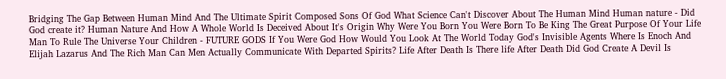Bridging The Gap Between Human Mind And The Ultimate Spirit Composed Sons Of God What Science Can't Discover About The Human Mind Human nature - Did God create it? Human Nature And How A Whole World Is Deceived About It's Origin Why Were You Born You Were Born To Be King The Great Purpose Of Your Life Man To Rule The Universe Your Children - FUTURE GODS If You Were God How Would You Look At The World Today God's Invisible Agents Where Is Enoch And Elijah Lazarus And The Rich Man Can Men Actually Communicate With Departed Spirits? Life After Death Is There life After Death Did God Create A Devil Is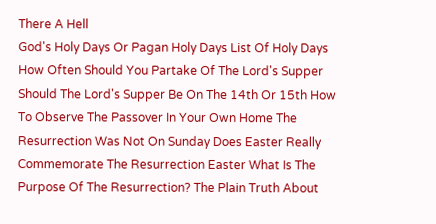There A Hell
God's Holy Days Or Pagan Holy Days List Of Holy Days How Often Should You Partake Of The Lord's Supper Should The Lord's Supper Be On The 14th Or 15th How To Observe The Passover In Your Own Home The Resurrection Was Not On Sunday Does Easter Really Commemorate The Resurrection Easter What Is The Purpose Of The Resurrection? The Plain Truth About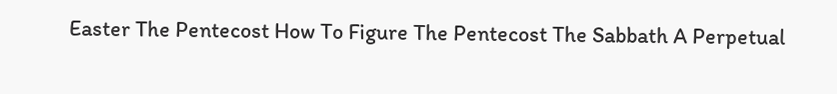Easter The Pentecost How To Figure The Pentecost The Sabbath A Perpetual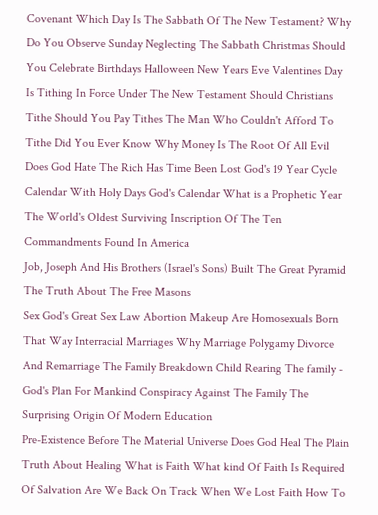Covenant Which Day Is The Sabbath Of The New Testament? Why Do You Observe Sunday Neglecting The Sabbath Christmas Should You Celebrate Birthdays Halloween New Years Eve Valentines Day
Is Tithing In Force Under The New Testament Should Christians Tithe Should You Pay Tithes The Man Who Couldn't Afford To Tithe Did You Ever Know Why Money Is The Root Of All Evil Does God Hate The Rich Has Time Been Lost God's 19 Year Cycle Calendar With Holy Days God's Calendar What is a Prophetic Year
The World's Oldest Surviving Inscription Of The Ten Commandments Found In America
Job, Joseph And His Brothers (Israel's Sons) Built The Great Pyramid
The Truth About The Free Masons
Sex God's Great Sex Law Abortion Makeup Are Homosexuals Born That Way Interracial Marriages Why Marriage Polygamy Divorce And Remarriage The Family Breakdown Child Rearing The family - God's Plan For Mankind Conspiracy Against The Family The Surprising Origin Of Modern Education
Pre-Existence Before The Material Universe Does God Heal The Plain Truth About Healing What is Faith What kind Of Faith Is Required Of Salvation Are We Back On Track When We Lost Faith How To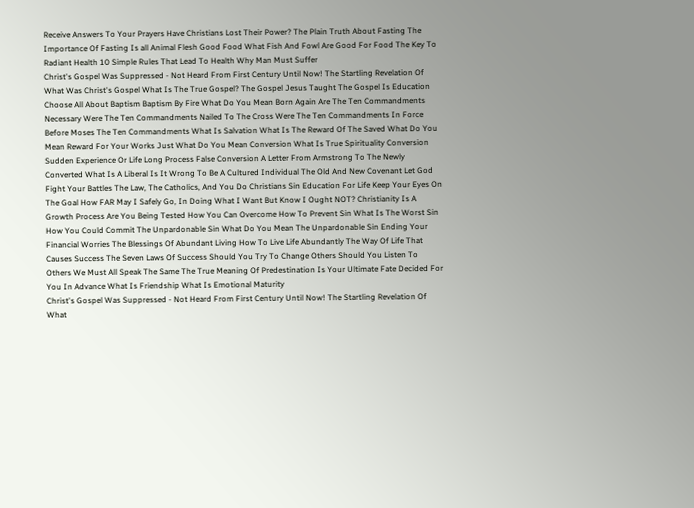Receive Answers To Your Prayers Have Christians Lost Their Power? The Plain Truth About Fasting The Importance Of Fasting Is all Animal Flesh Good Food What Fish And Fowl Are Good For Food The Key To Radiant Health 10 Simple Rules That Lead To Health Why Man Must Suffer
Christ's Gospel Was Suppressed - Not Heard From First Century Until Now! The Startling Revelation Of What Was Christ's Gospel What Is The True Gospel? The Gospel Jesus Taught The Gospel Is Education Choose All About Baptism Baptism By Fire What Do You Mean Born Again Are The Ten Commandments Necessary Were The Ten Commandments Nailed To The Cross Were The Ten Commandments In Force Before Moses The Ten Commandments What Is Salvation What Is The Reward Of The Saved What Do You Mean Reward For Your Works Just What Do You Mean Conversion What Is True Spirituality Conversion Sudden Experience Or Life Long Process False Conversion A Letter From Armstrong To The Newly Converted What Is A Liberal Is It Wrong To Be A Cultured Individual The Old And New Covenant Let God Fight Your Battles The Law, The Catholics, And You Do Christians Sin Education For Life Keep Your Eyes On The Goal How FAR May I Safely Go, In Doing What I Want But Know I Ought NOT? Christianity Is A Growth Process Are You Being Tested How You Can Overcome How To Prevent Sin What Is The Worst Sin How You Could Commit The Unpardonable Sin What Do You Mean The Unpardonable Sin Ending Your Financial Worries The Blessings Of Abundant Living How To Live Life Abundantly The Way Of Life That Causes Success The Seven Laws Of Success Should You Try To Change Others Should You Listen To Others We Must All Speak The Same The True Meaning Of Predestination Is Your Ultimate Fate Decided For You In Advance What Is Friendship What Is Emotional Maturity
Christ's Gospel Was Suppressed - Not Heard From First Century Until Now! The Startling Revelation Of What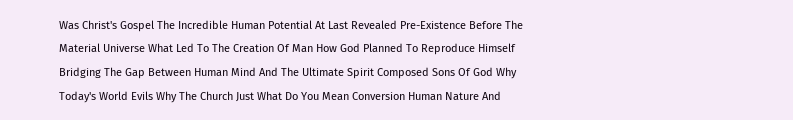Was Christ's Gospel The Incredible Human Potential At Last Revealed Pre-Existence Before The Material Universe What Led To The Creation Of Man How God Planned To Reproduce Himself Bridging The Gap Between Human Mind And The Ultimate Spirit Composed Sons Of God Why Today's World Evils Why The Church Just What Do You Mean Conversion Human Nature And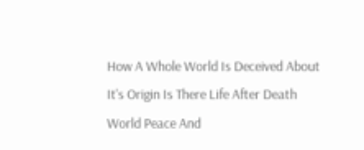How A Whole World Is Deceived About It's Origin Is There Life After Death World Peace And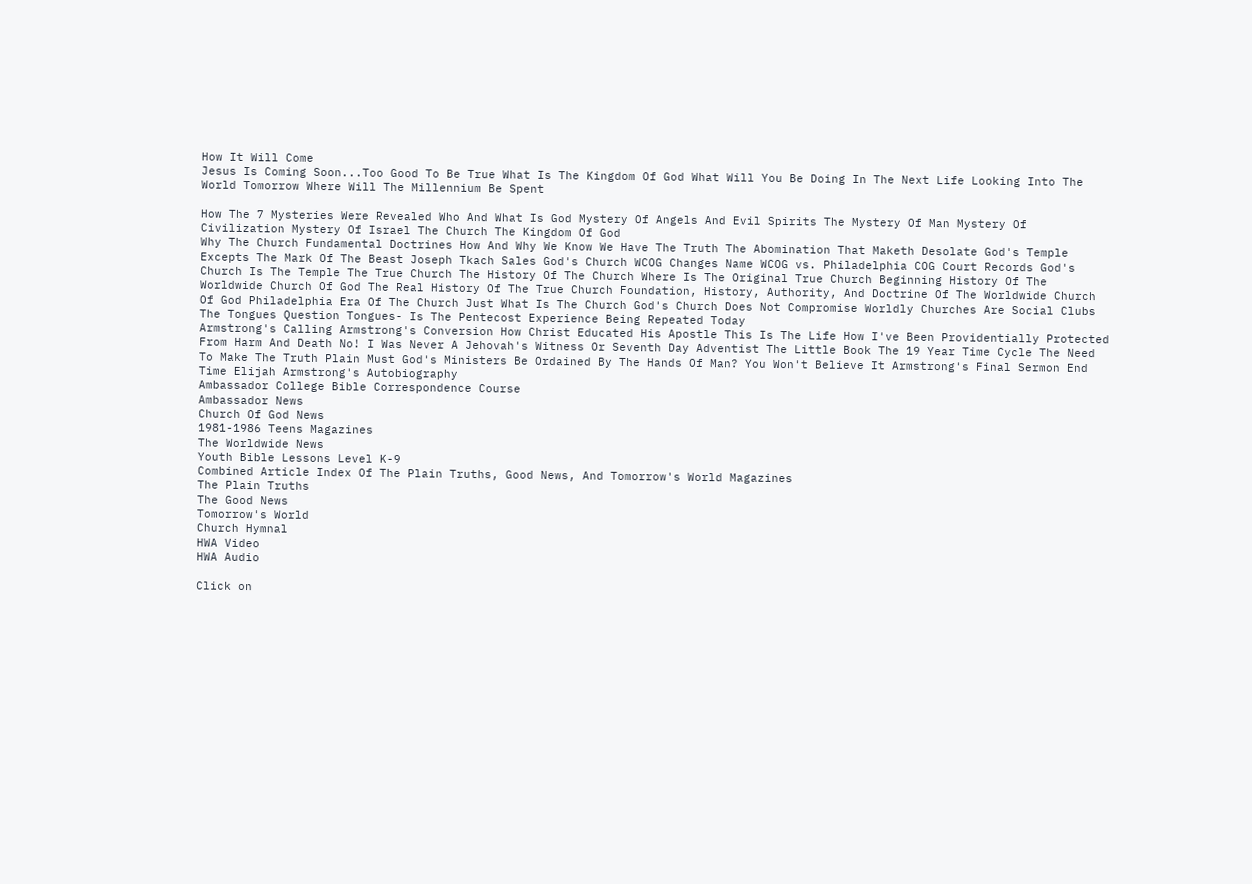How It Will Come
Jesus Is Coming Soon...Too Good To Be True What Is The Kingdom Of God What Will You Be Doing In The Next Life Looking Into The World Tomorrow Where Will The Millennium Be Spent

How The 7 Mysteries Were Revealed Who And What Is God Mystery Of Angels And Evil Spirits The Mystery Of Man Mystery Of Civilization Mystery Of Israel The Church The Kingdom Of God
Why The Church Fundamental Doctrines How And Why We Know We Have The Truth The Abomination That Maketh Desolate God's Temple Excepts The Mark Of The Beast Joseph Tkach Sales God's Church WCOG Changes Name WCOG vs. Philadelphia COG Court Records God's Church Is The Temple The True Church The History Of The Church Where Is The Original True Church Beginning History Of The Worldwide Church Of God The Real History Of The True Church Foundation, History, Authority, And Doctrine Of The Worldwide Church Of God Philadelphia Era Of The Church Just What Is The Church God's Church Does Not Compromise Worldly Churches Are Social Clubs The Tongues Question Tongues- Is The Pentecost Experience Being Repeated Today
Armstrong's Calling Armstrong's Conversion How Christ Educated His Apostle This Is The Life How I've Been Providentially Protected From Harm And Death No! I Was Never A Jehovah's Witness Or Seventh Day Adventist The Little Book The 19 Year Time Cycle The Need To Make The Truth Plain Must God's Ministers Be Ordained By The Hands Of Man? You Won't Believe It Armstrong's Final Sermon End Time Elijah Armstrong's Autobiography
Ambassador College Bible Correspondence Course
Ambassador News
Church Of God News
1981-1986 Teens Magazines
The Worldwide News
Youth Bible Lessons Level K-9
Combined Article Index Of The Plain Truths, Good News, And Tomorrow's World Magazines
The Plain Truths
The Good News
Tomorrow's World
Church Hymnal
HWA Video
HWA Audio

Click on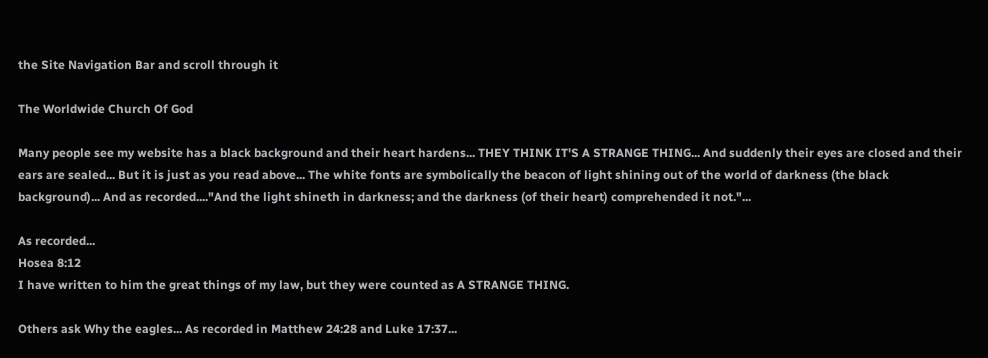the Site Navigation Bar and scroll through it

The Worldwide Church Of God

Many people see my website has a black background and their heart hardens... THEY THINK IT'S A STRANGE THING... And suddenly their eyes are closed and their ears are sealed... But it is just as you read above... The white fonts are symbolically the beacon of light shining out of the world of darkness (the black background)... And as recorded...."And the light shineth in darkness; and the darkness (of their heart) comprehended it not."...

As recorded...
Hosea 8:12
I have written to him the great things of my law, but they were counted as A STRANGE THING.

Others ask Why the eagles... As recorded in Matthew 24:28 and Luke 17:37...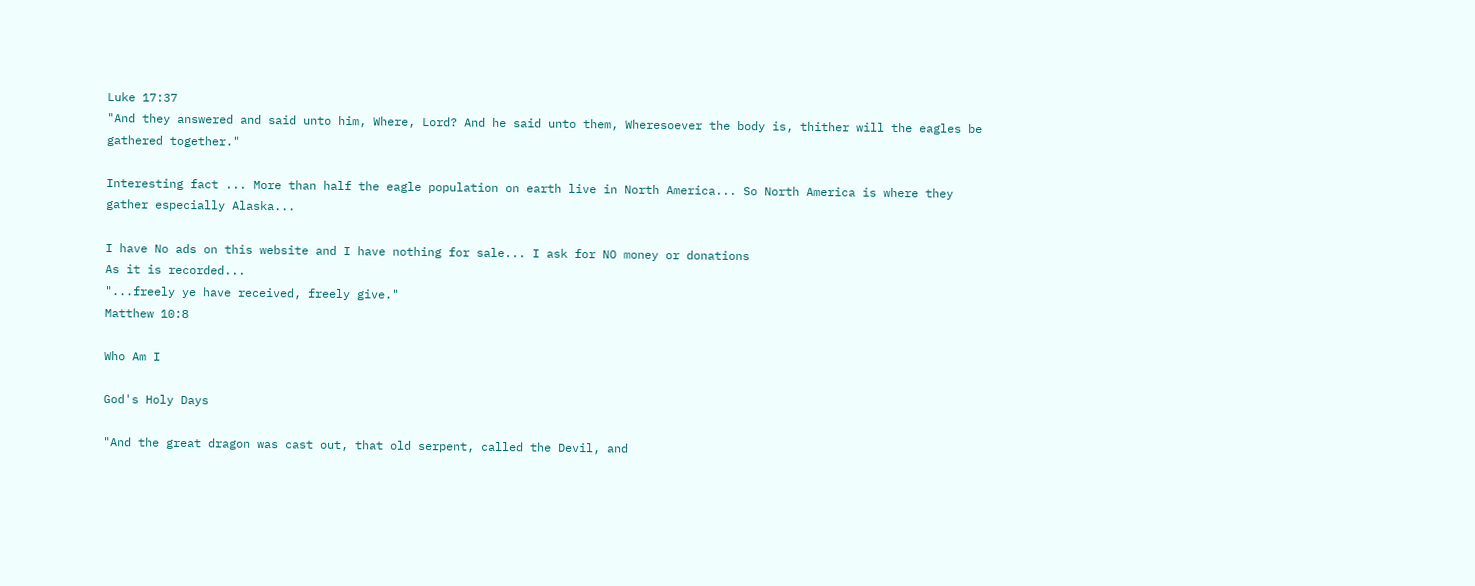Luke 17:37
"And they answered and said unto him, Where, Lord? And he said unto them, Wheresoever the body is, thither will the eagles be gathered together."

Interesting fact ... More than half the eagle population on earth live in North America... So North America is where they gather especially Alaska...

I have No ads on this website and I have nothing for sale... I ask for NO money or donations
As it is recorded...
"...freely ye have received, freely give."
Matthew 10:8

Who Am I

God's Holy Days

"And the great dragon was cast out, that old serpent, called the Devil, and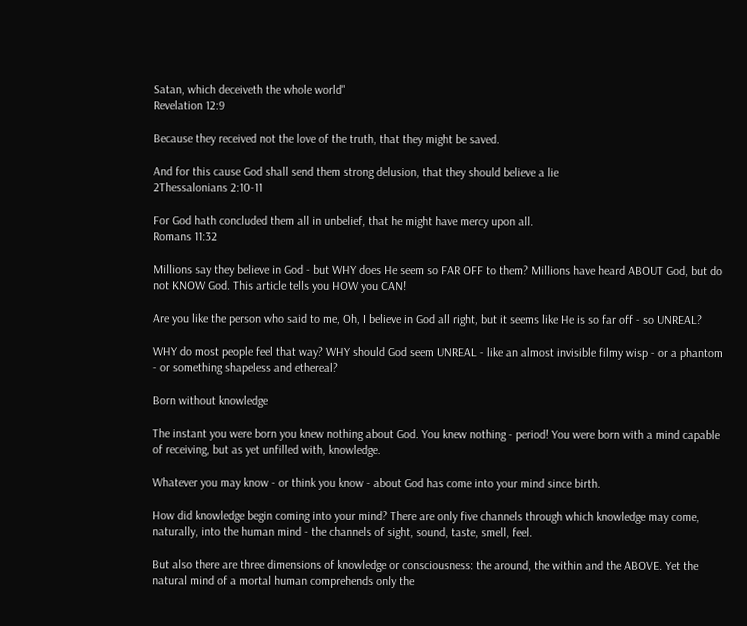Satan, which deceiveth the whole world"
Revelation 12:9

Because they received not the love of the truth, that they might be saved.

And for this cause God shall send them strong delusion, that they should believe a lie
2Thessalonians 2:10-11

For God hath concluded them all in unbelief, that he might have mercy upon all.
Romans 11:32

Millions say they believe in God - but WHY does He seem so FAR OFF to them? Millions have heard ABOUT God, but do not KNOW God. This article tells you HOW you CAN!

Are you like the person who said to me, Oh, I believe in God all right, but it seems like He is so far off - so UNREAL?

WHY do most people feel that way? WHY should God seem UNREAL - like an almost invisible filmy wisp - or a phantom - or something shapeless and ethereal?

Born without knowledge

The instant you were born you knew nothing about God. You knew nothing - period! You were born with a mind capable of receiving, but as yet unfilled with, knowledge.

Whatever you may know - or think you know - about God has come into your mind since birth.

How did knowledge begin coming into your mind? There are only five channels through which knowledge may come, naturally, into the human mind - the channels of sight, sound, taste, smell, feel.

But also there are three dimensions of knowledge or consciousness: the around, the within and the ABOVE. Yet the natural mind of a mortal human comprehends only the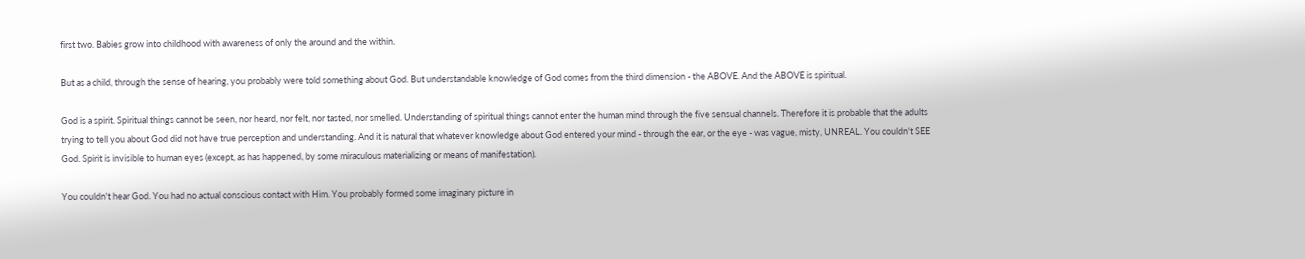first two. Babies grow into childhood with awareness of only the around and the within.

But as a child, through the sense of hearing, you probably were told something about God. But understandable knowledge of God comes from the third dimension - the ABOVE. And the ABOVE is spiritual.

God is a spirit. Spiritual things cannot be seen, nor heard, nor felt, nor tasted, nor smelled. Understanding of spiritual things cannot enter the human mind through the five sensual channels. Therefore it is probable that the adults trying to tell you about God did not have true perception and understanding. And it is natural that whatever knowledge about God entered your mind - through the ear, or the eye - was vague, misty, UNREAL. You couldn't SEE God. Spirit is invisible to human eyes (except, as has happened, by some miraculous materializing or means of manifestation).

You couldn't hear God. You had no actual conscious contact with Him. You probably formed some imaginary picture in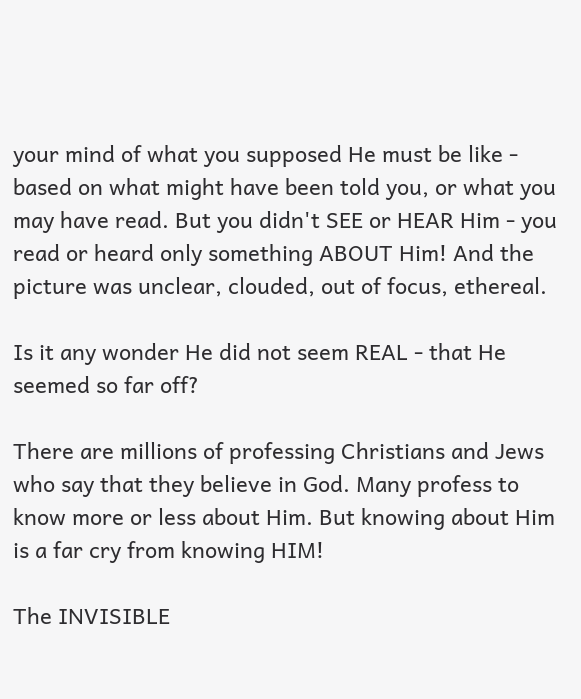your mind of what you supposed He must be like - based on what might have been told you, or what you may have read. But you didn't SEE or HEAR Him - you read or heard only something ABOUT Him! And the picture was unclear, clouded, out of focus, ethereal.

Is it any wonder He did not seem REAL - that He seemed so far off?

There are millions of professing Christians and Jews who say that they believe in God. Many profess to know more or less about Him. But knowing about Him is a far cry from knowing HIM!

The INVISIBLE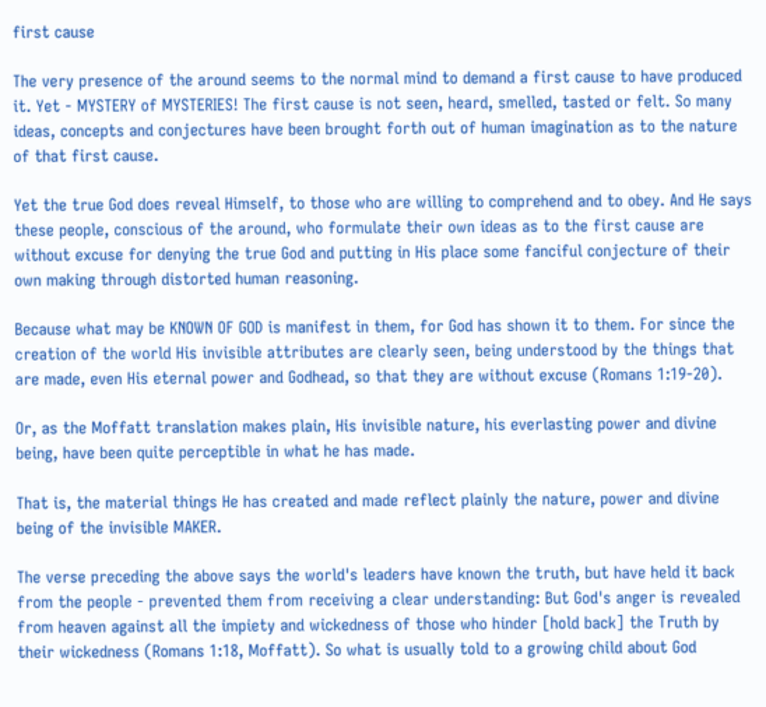first cause

The very presence of the around seems to the normal mind to demand a first cause to have produced it. Yet - MYSTERY of MYSTERIES! The first cause is not seen, heard, smelled, tasted or felt. So many ideas, concepts and conjectures have been brought forth out of human imagination as to the nature of that first cause.

Yet the true God does reveal Himself, to those who are willing to comprehend and to obey. And He says these people, conscious of the around, who formulate their own ideas as to the first cause are without excuse for denying the true God and putting in His place some fanciful conjecture of their own making through distorted human reasoning.

Because what may be KNOWN OF GOD is manifest in them, for God has shown it to them. For since the creation of the world His invisible attributes are clearly seen, being understood by the things that are made, even His eternal power and Godhead, so that they are without excuse (Romans 1:19-20).

Or, as the Moffatt translation makes plain, His invisible nature, his everlasting power and divine being, have been quite perceptible in what he has made.

That is, the material things He has created and made reflect plainly the nature, power and divine being of the invisible MAKER.

The verse preceding the above says the world's leaders have known the truth, but have held it back from the people - prevented them from receiving a clear understanding: But God's anger is revealed from heaven against all the impiety and wickedness of those who hinder [hold back] the Truth by their wickedness (Romans 1:18, Moffatt). So what is usually told to a growing child about God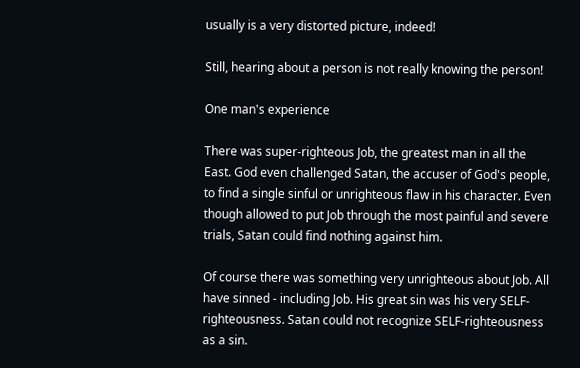usually is a very distorted picture, indeed!

Still, hearing about a person is not really knowing the person!

One man's experience

There was super-righteous Job, the greatest man in all the East. God even challenged Satan, the accuser of God's people, to find a single sinful or unrighteous flaw in his character. Even though allowed to put Job through the most painful and severe trials, Satan could find nothing against him.

Of course there was something very unrighteous about Job. All have sinned - including Job. His great sin was his very SELF-righteousness. Satan could not recognize SELF-righteousness as a sin.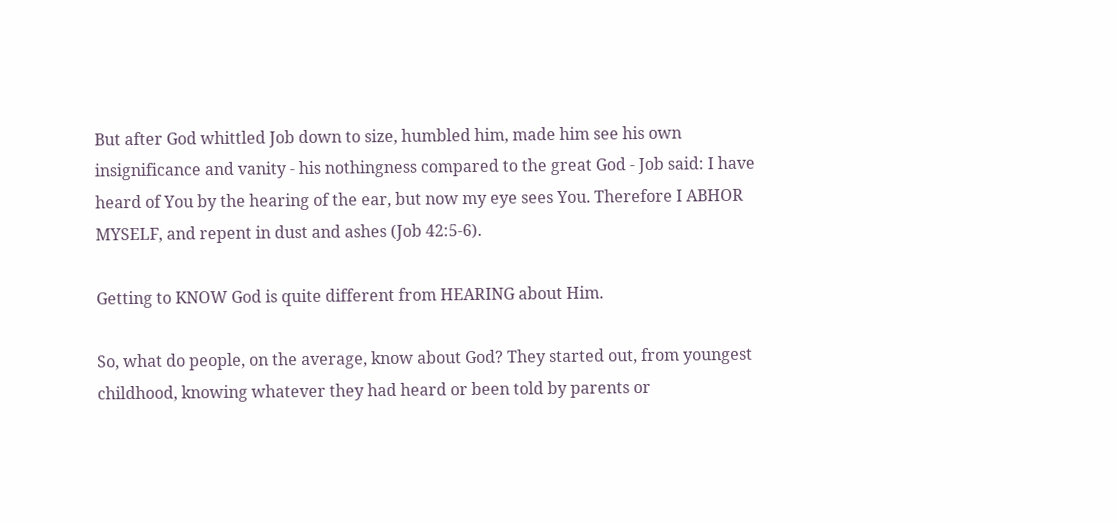But after God whittled Job down to size, humbled him, made him see his own insignificance and vanity - his nothingness compared to the great God - Job said: I have heard of You by the hearing of the ear, but now my eye sees You. Therefore I ABHOR MYSELF, and repent in dust and ashes (Job 42:5-6).

Getting to KNOW God is quite different from HEARING about Him.

So, what do people, on the average, know about God? They started out, from youngest childhood, knowing whatever they had heard or been told by parents or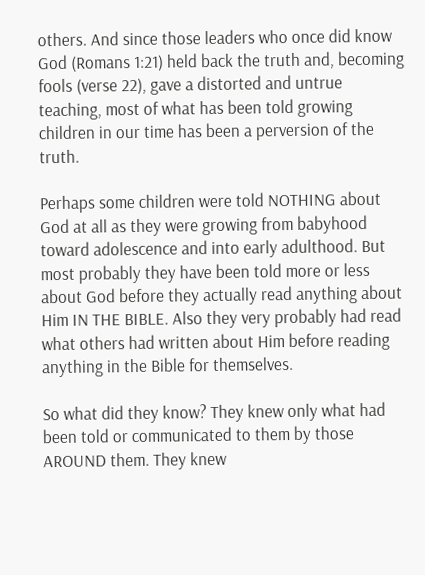others. And since those leaders who once did know God (Romans 1:21) held back the truth and, becoming fools (verse 22), gave a distorted and untrue teaching, most of what has been told growing children in our time has been a perversion of the truth.

Perhaps some children were told NOTHING about God at all as they were growing from babyhood toward adolescence and into early adulthood. But most probably they have been told more or less about God before they actually read anything about Him IN THE BIBLE. Also they very probably had read what others had written about Him before reading anything in the Bible for themselves.

So what did they know? They knew only what had been told or communicated to them by those AROUND them. They knew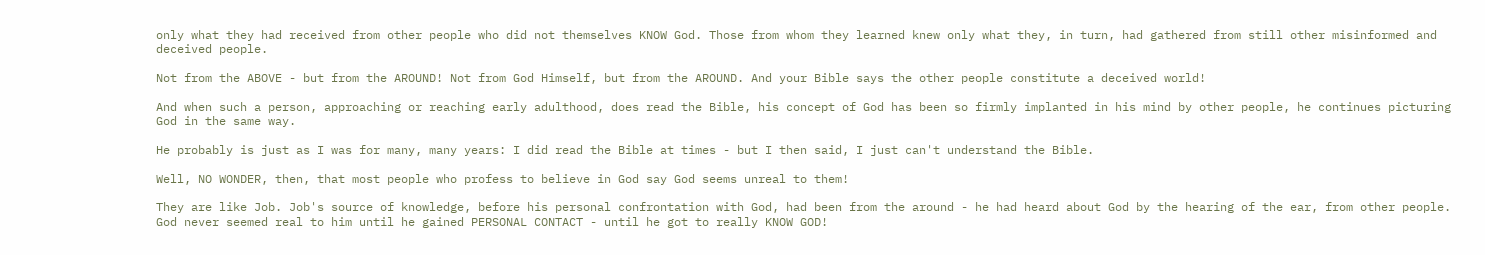only what they had received from other people who did not themselves KNOW God. Those from whom they learned knew only what they, in turn, had gathered from still other misinformed and deceived people.

Not from the ABOVE - but from the AROUND! Not from God Himself, but from the AROUND. And your Bible says the other people constitute a deceived world!

And when such a person, approaching or reaching early adulthood, does read the Bible, his concept of God has been so firmly implanted in his mind by other people, he continues picturing God in the same way.

He probably is just as I was for many, many years: I did read the Bible at times - but I then said, I just can't understand the Bible.

Well, NO WONDER, then, that most people who profess to believe in God say God seems unreal to them!

They are like Job. Job's source of knowledge, before his personal confrontation with God, had been from the around - he had heard about God by the hearing of the ear, from other people. God never seemed real to him until he gained PERSONAL CONTACT - until he got to really KNOW GOD!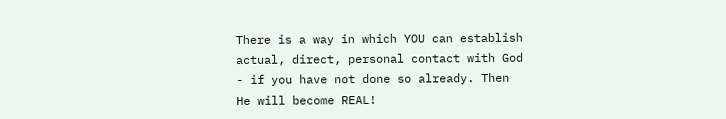There is a way in which YOU can establish actual, direct, personal contact with God - if you have not done so already. Then He will become REAL!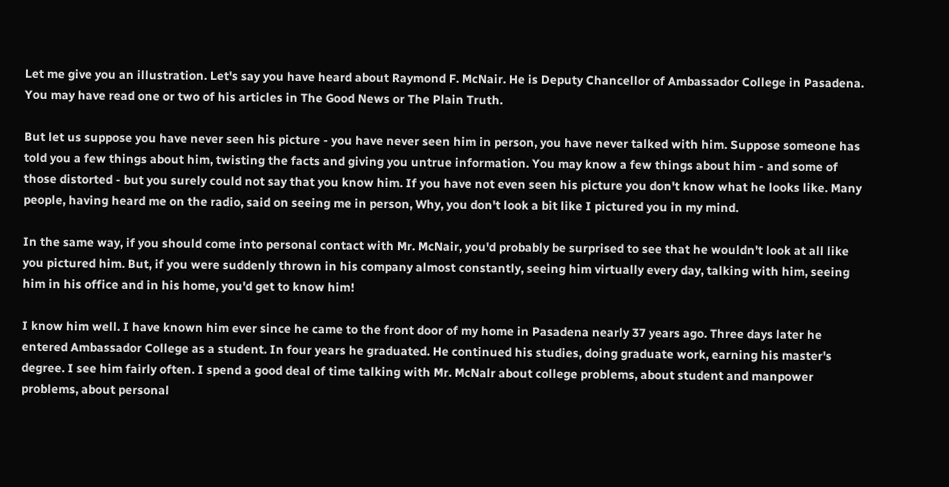Let me give you an illustration. Let's say you have heard about Raymond F. McNair. He is Deputy Chancellor of Ambassador College in Pasadena. You may have read one or two of his articles in The Good News or The Plain Truth.

But let us suppose you have never seen his picture - you have never seen him in person, you have never talked with him. Suppose someone has told you a few things about him, twisting the facts and giving you untrue information. You may know a few things about him - and some of those distorted - but you surely could not say that you know him. If you have not even seen his picture you don't know what he looks like. Many people, having heard me on the radio, said on seeing me in person, Why, you don't look a bit like I pictured you in my mind.

In the same way, if you should come into personal contact with Mr. McNair, you'd probably be surprised to see that he wouldn't look at all like you pictured him. But, if you were suddenly thrown in his company almost constantly, seeing him virtually every day, talking with him, seeing him in his office and in his home, you'd get to know him!

I know him well. I have known him ever since he came to the front door of my home in Pasadena nearly 37 years ago. Three days later he entered Ambassador College as a student. In four years he graduated. He continued his studies, doing graduate work, earning his master's degree. I see him fairly often. I spend a good deal of time talking with Mr. McNalr about college problems, about student and manpower problems, about personal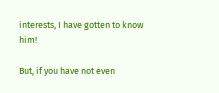interests, I have gotten to know him!

But, if you have not even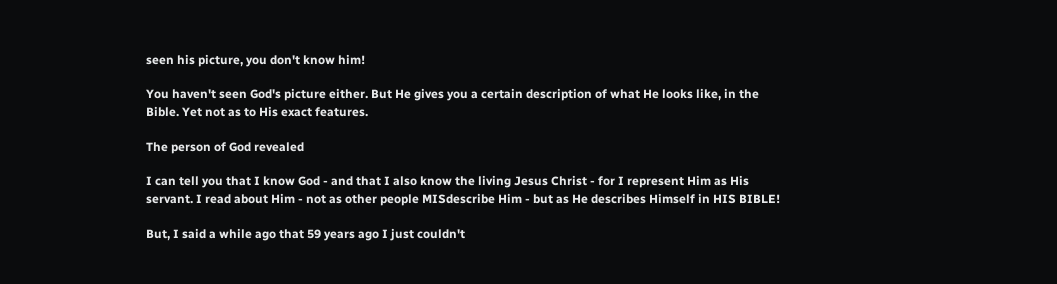seen his picture, you don't know him!

You haven't seen God's picture either. But He gives you a certain description of what He looks like, in the Bible. Yet not as to His exact features.

The person of God revealed

I can tell you that I know God - and that I also know the living Jesus Christ - for I represent Him as His servant. I read about Him - not as other people MISdescribe Him - but as He describes Himself in HIS BIBLE!

But, I said a while ago that 59 years ago I just couldn't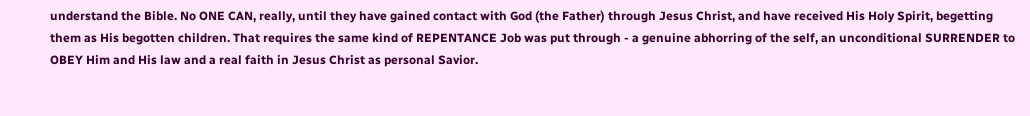understand the Bible. No ONE CAN, really, until they have gained contact with God (the Father) through Jesus Christ, and have received His Holy Spirit, begetting them as His begotten children. That requires the same kind of REPENTANCE Job was put through - a genuine abhorring of the self, an unconditional SURRENDER to OBEY Him and His law and a real faith in Jesus Christ as personal Savior.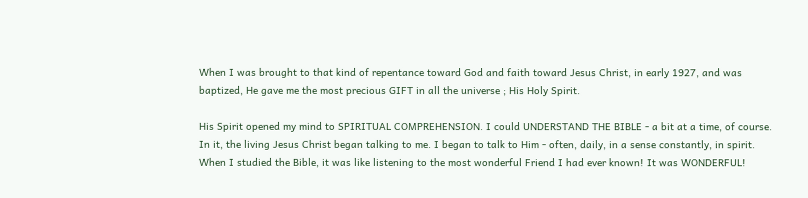When I was brought to that kind of repentance toward God and faith toward Jesus Christ, in early 1927, and was baptized, He gave me the most precious GIFT in all the universe ; His Holy Spirit.

His Spirit opened my mind to SPIRITUAL COMPREHENSION. I could UNDERSTAND THE BIBLE - a bit at a time, of course. In it, the living Jesus Christ began talking to me. I began to talk to Him - often, daily, in a sense constantly, in spirit. When I studied the Bible, it was like listening to the most wonderful Friend I had ever known! It was WONDERFUL!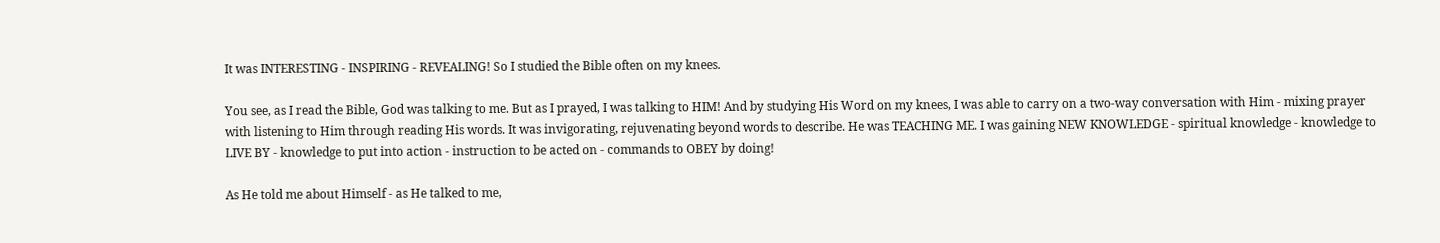It was INTERESTING - INSPIRING - REVEALING! So I studied the Bible often on my knees.

You see, as I read the Bible, God was talking to me. But as I prayed, I was talking to HIM! And by studying His Word on my knees, I was able to carry on a two-way conversation with Him - mixing prayer with listening to Him through reading His words. It was invigorating, rejuvenating beyond words to describe. He was TEACHING ME. I was gaining NEW KNOWLEDGE - spiritual knowledge - knowledge to LIVE BY - knowledge to put into action - instruction to be acted on - commands to OBEY by doing!

As He told me about Himself - as He talked to me,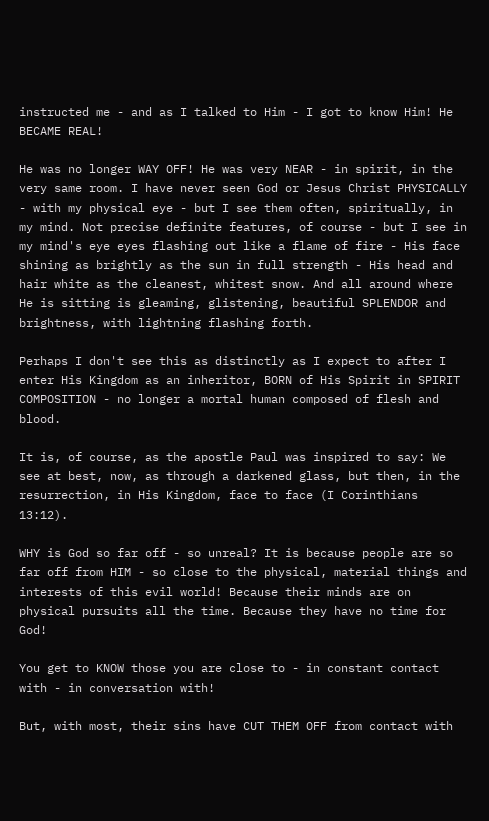instructed me - and as I talked to Him - I got to know Him! He BECAME REAL!

He was no longer WAY OFF! He was very NEAR - in spirit, in the very same room. I have never seen God or Jesus Christ PHYSICALLY - with my physical eye - but I see them often, spiritually, in my mind. Not precise definite features, of course - but I see in my mind's eye eyes flashing out like a flame of fire - His face shining as brightly as the sun in full strength - His head and hair white as the cleanest, whitest snow. And all around where He is sitting is gleaming, glistening, beautiful SPLENDOR and brightness, with lightning flashing forth.

Perhaps I don't see this as distinctly as I expect to after I enter His Kingdom as an inheritor, BORN of His Spirit in SPIRIT COMPOSITION - no longer a mortal human composed of flesh and blood.

It is, of course, as the apostle Paul was inspired to say: We see at best, now, as through a darkened glass, but then, in the resurrection, in His Kingdom, face to face (I Corinthians 13:12).

WHY is God so far off - so unreal? It is because people are so far off from HIM - so close to the physical, material things and interests of this evil world! Because their minds are on physical pursuits all the time. Because they have no time for God!

You get to KNOW those you are close to - in constant contact with - in conversation with!

But, with most, their sins have CUT THEM OFF from contact with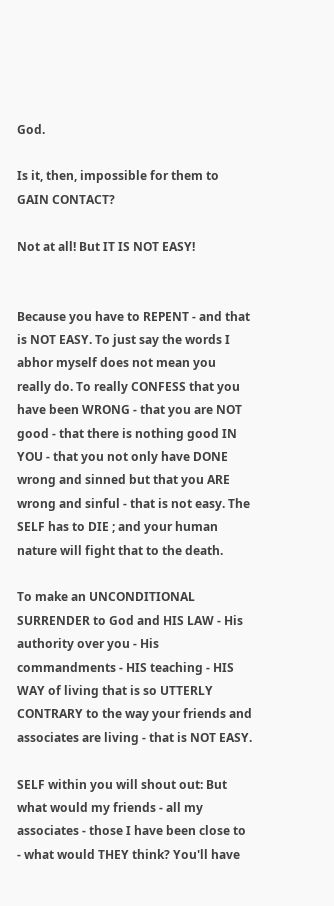God.

Is it, then, impossible for them to GAIN CONTACT?

Not at all! But IT IS NOT EASY!


Because you have to REPENT - and that is NOT EASY. To just say the words I abhor myself does not mean you really do. To really CONFESS that you have been WRONG - that you are NOT good - that there is nothing good IN YOU - that you not only have DONE wrong and sinned but that you ARE wrong and sinful - that is not easy. The SELF has to DIE ; and your human nature will fight that to the death.

To make an UNCONDITIONAL SURRENDER to God and HIS LAW - His authority over you - His commandments - HIS teaching - HIS WAY of living that is so UTTERLY CONTRARY to the way your friends and associates are living - that is NOT EASY.

SELF within you will shout out: But what would my friends - all my associates - those I have been close to - what would THEY think? You'll have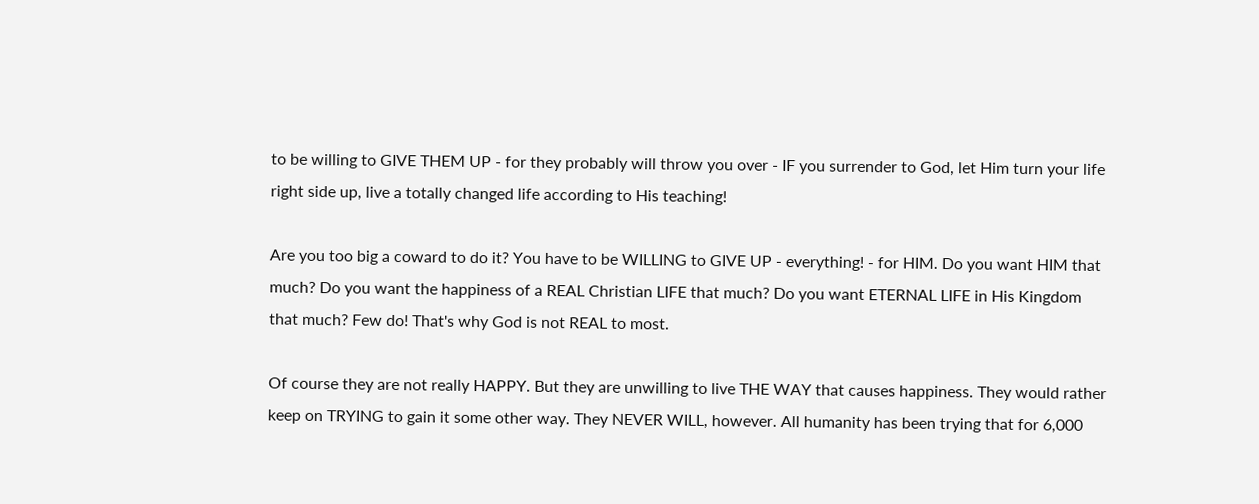to be willing to GIVE THEM UP - for they probably will throw you over - IF you surrender to God, let Him turn your life right side up, live a totally changed life according to His teaching!

Are you too big a coward to do it? You have to be WILLING to GIVE UP - everything! - for HIM. Do you want HIM that much? Do you want the happiness of a REAL Christian LIFE that much? Do you want ETERNAL LIFE in His Kingdom that much? Few do! That's why God is not REAL to most.

Of course they are not really HAPPY. But they are unwilling to live THE WAY that causes happiness. They would rather keep on TRYING to gain it some other way. They NEVER WILL, however. All humanity has been trying that for 6,000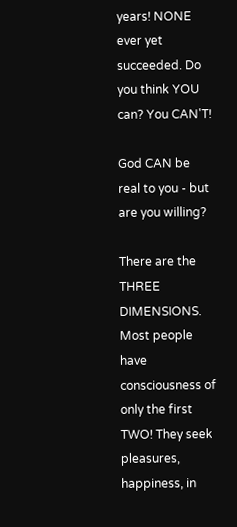years! NONE ever yet succeeded. Do you think YOU can? You CAN'T!

God CAN be real to you - but are you willing?

There are the THREE DIMENSIONS. Most people have consciousness of only the first TWO! They seek pleasures, happiness, in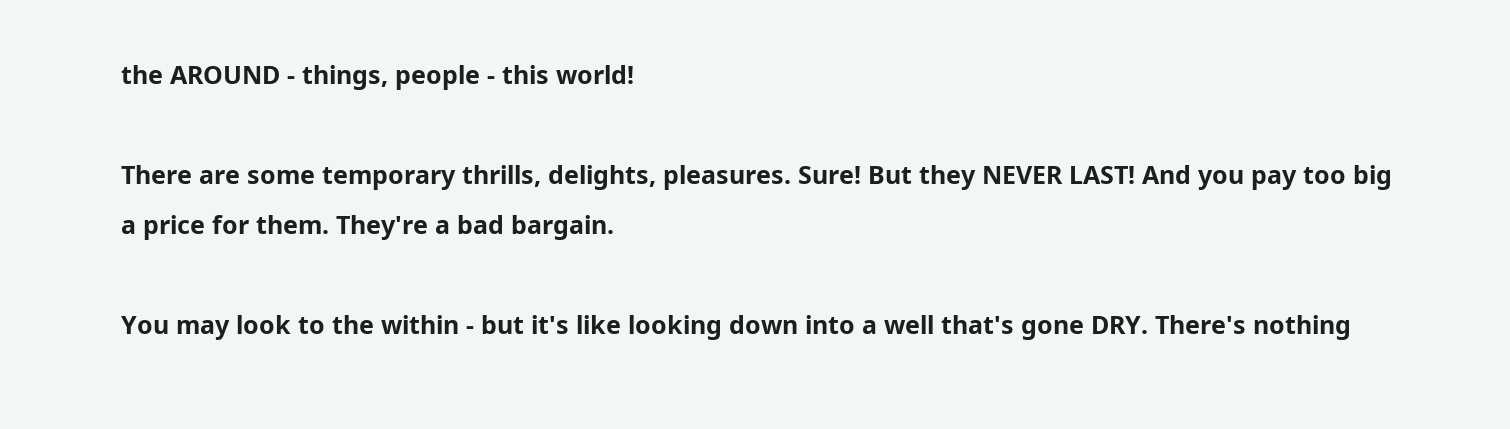the AROUND - things, people - this world!

There are some temporary thrills, delights, pleasures. Sure! But they NEVER LAST! And you pay too big a price for them. They're a bad bargain.

You may look to the within - but it's like looking down into a well that's gone DRY. There's nothing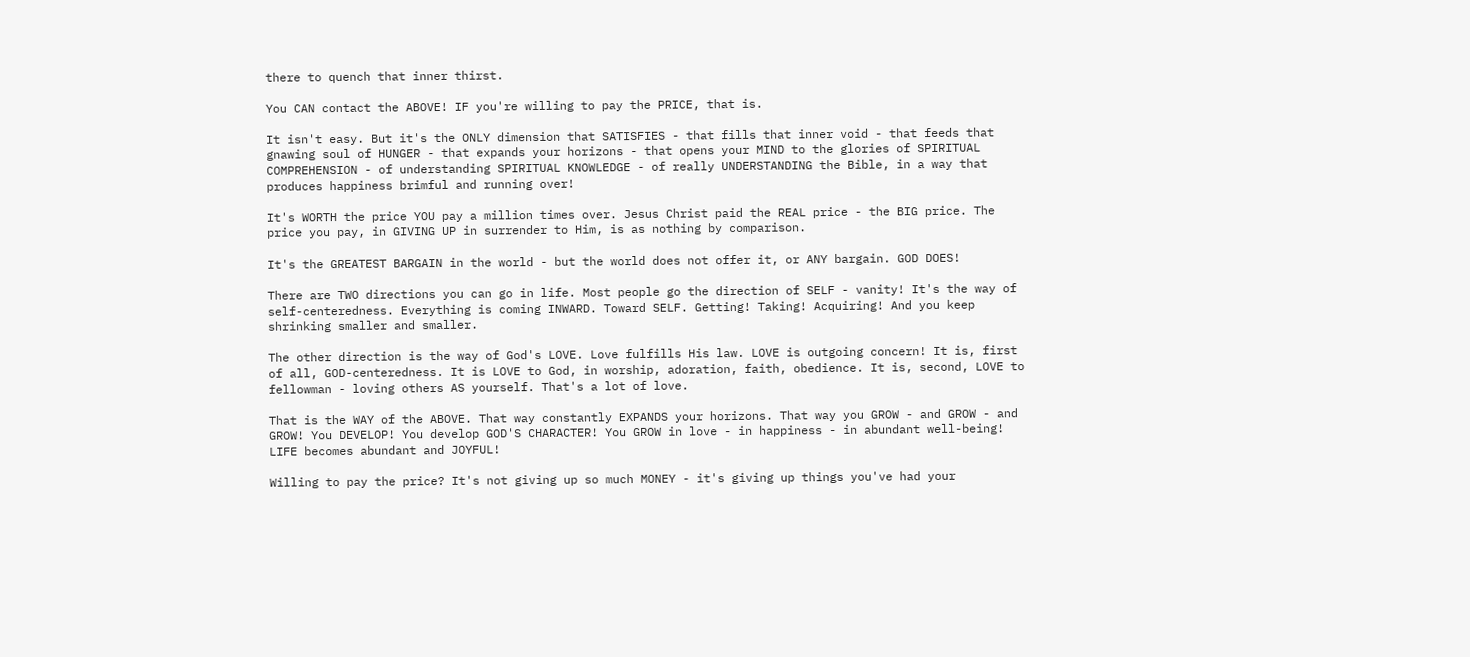there to quench that inner thirst.

You CAN contact the ABOVE! IF you're willing to pay the PRICE, that is.

It isn't easy. But it's the ONLY dimension that SATISFIES - that fills that inner void - that feeds that gnawing soul of HUNGER - that expands your horizons - that opens your MIND to the glories of SPIRITUAL COMPREHENSION - of understanding SPIRITUAL KNOWLEDGE - of really UNDERSTANDING the Bible, in a way that produces happiness brimful and running over!

It's WORTH the price YOU pay a million times over. Jesus Christ paid the REAL price - the BIG price. The price you pay, in GIVING UP in surrender to Him, is as nothing by comparison.

It's the GREATEST BARGAIN in the world - but the world does not offer it, or ANY bargain. GOD DOES!

There are TWO directions you can go in life. Most people go the direction of SELF - vanity! It's the way of self-centeredness. Everything is coming INWARD. Toward SELF. Getting! Taking! Acquiring! And you keep shrinking smaller and smaller.

The other direction is the way of God's LOVE. Love fulfills His law. LOVE is outgoing concern! It is, first of all, GOD-centeredness. It is LOVE to God, in worship, adoration, faith, obedience. It is, second, LOVE to fellowman - loving others AS yourself. That's a lot of love.

That is the WAY of the ABOVE. That way constantly EXPANDS your horizons. That way you GROW - and GROW - and GROW! You DEVELOP! You develop GOD'S CHARACTER! You GROW in love - in happiness - in abundant well-being! LIFE becomes abundant and JOYFUL!

Willing to pay the price? It's not giving up so much MONEY - it's giving up things you've had your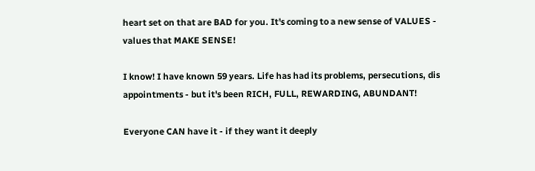heart set on that are BAD for you. It's coming to a new sense of VALUES - values that MAKE SENSE!

I know! I have known 59 years. Life has had its problems, persecutions, dis appointments - but it's been RICH, FULL, REWARDING, ABUNDANT!

Everyone CAN have it - if they want it deeply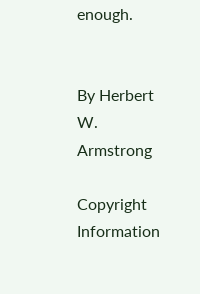enough.


By Herbert W. Armstrong

Copyright Information